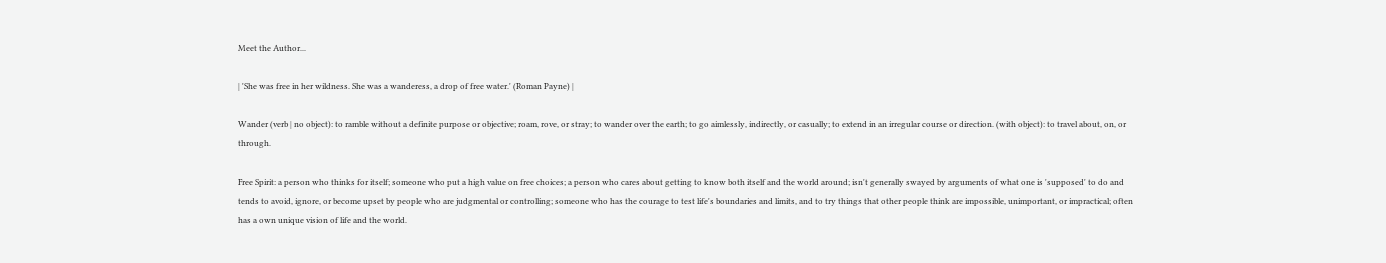Meet the Author...

| 'She was free in her wildness. She was a wanderess, a drop of free water.' (Roman Payne) |

Wander (verb | no object): to ramble without a definite purpose or objective; roam, rove, or stray; to wander over the earth; to go aimlessly, indirectly, or casually; to extend in an irregular course or direction. (with object): to travel about, on, or through.

Free Spirit: a person who thinks for itself; someone who put a high value on free choices; a person who cares about getting to know both itself and the world around; isn't generally swayed by arguments of what one is 'supposed' to do and tends to avoid, ignore, or become upset by people who are judgmental or controlling; someone who has the courage to test life's boundaries and limits, and to try things that other people think are impossible, unimportant, or impractical; often has a own unique vision of life and the world.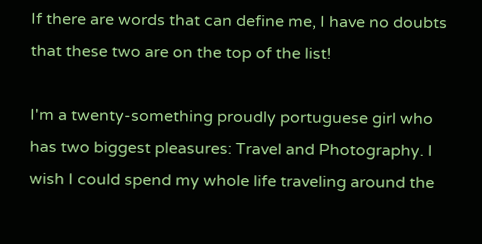If there are words that can define me, I have no doubts that these two are on the top of the list!

I'm a twenty-something proudly portuguese girl who has two biggest pleasures: Travel and Photography. I wish I could spend my whole life traveling around the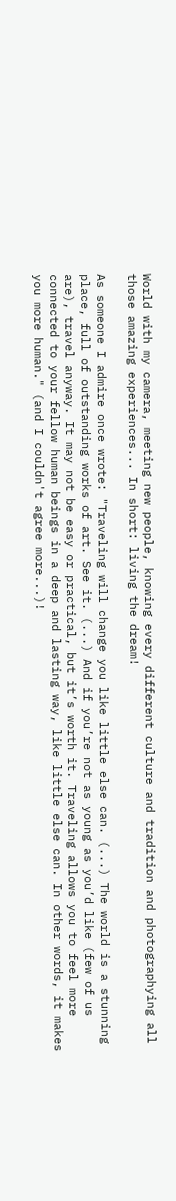World with my camera, meeting new people, knowing every different culture and tradition and photographying all those amazing experiences... In short: living the dream!

As someone I admire once wrote: "Traveling will change you like little else can. (...) The world is a stunning place, full of outstanding works of art. See it. (...) And if you’re not as young as you’d like (few of us are), travel anyway. It may not be easy or practical, but it’s worth it. Traveling allows you to feel more connected to your fellow human beings in a deep and lasting way, like little else can. In other words, it makes you more human." (and I couldn't agree more...)!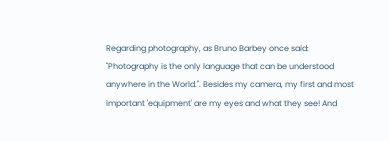Regarding photography, as Bruno Barbey once said: "Photography is the only language that can be understood anywhere in the World.". Besides my camera, my first and most important 'equipment' are my eyes and what they see! And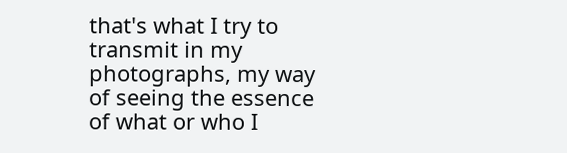that's what I try to transmit in my photographs, my way of seeing the essence of what or who I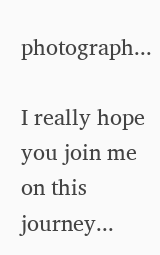photograph...

I really hope you join me on this journey...